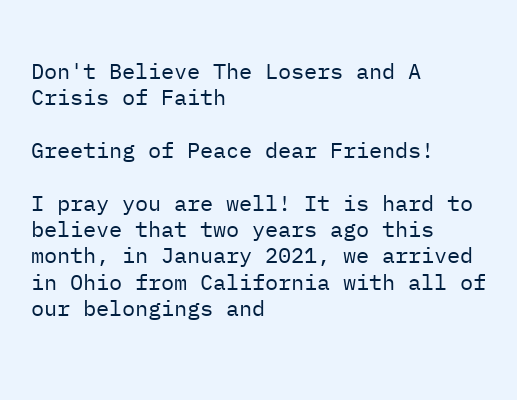Don't Believe The Losers and A Crisis of Faith

Greeting of Peace dear Friends!

I pray you are well! It is hard to believe that two years ago this month, in January 2021, we arrived in Ohio from California with all of our belongings and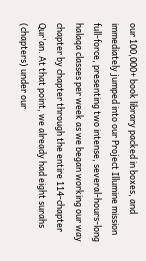our 100,000+ book library packed in boxes, and immediately jumped into our Project Illumine mission full-force, presenting two intense, several-hours-long halaqa classes per week as we began working our way chapter by chapter through the entire 114-chapter Qur'an. At that point, we already had eight surahs (chapters) under our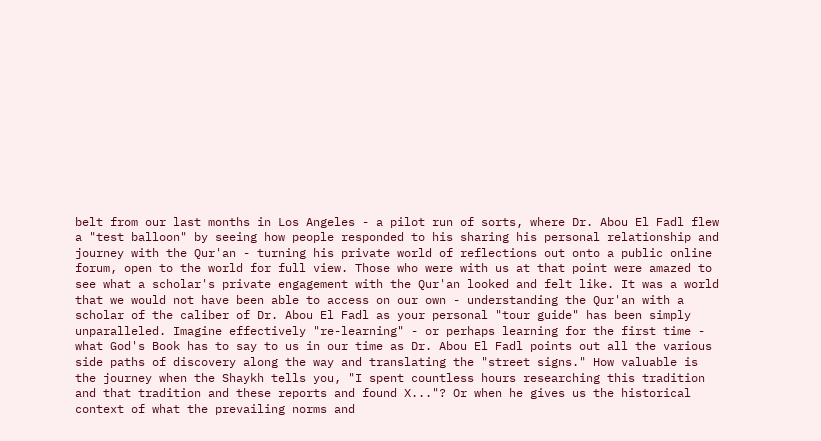belt from our last months in Los Angeles - a pilot run of sorts, where Dr. Abou El Fadl flew a "test balloon" by seeing how people responded to his sharing his personal relationship and journey with the Qur'an - turning his private world of reflections out onto a public online forum, open to the world for full view. Those who were with us at that point were amazed to see what a scholar's private engagement with the Qur'an looked and felt like. It was a world that we would not have been able to access on our own - understanding the Qur'an with a scholar of the caliber of Dr. Abou El Fadl as your personal "tour guide" has been simply unparalleled. Imagine effectively "re-learning" - or perhaps learning for the first time - what God's Book has to say to us in our time as Dr. Abou El Fadl points out all the various side paths of discovery along the way and translating the "street signs." How valuable is the journey when the Shaykh tells you, "I spent countless hours researching this tradition and that tradition and these reports and found X..."? Or when he gives us the historical context of what the prevailing norms and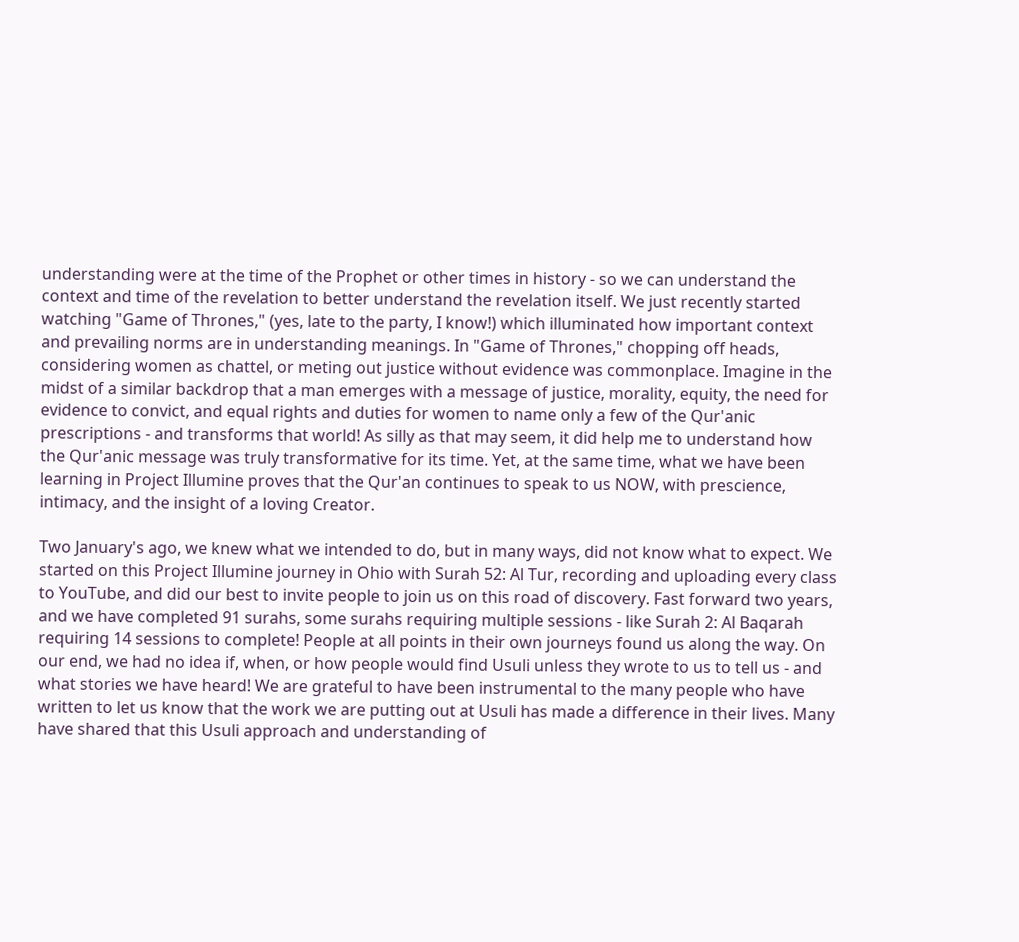understanding were at the time of the Prophet or other times in history - so we can understand the context and time of the revelation to better understand the revelation itself. We just recently started watching "Game of Thrones," (yes, late to the party, I know!) which illuminated how important context and prevailing norms are in understanding meanings. In "Game of Thrones," chopping off heads, considering women as chattel, or meting out justice without evidence was commonplace. Imagine in the midst of a similar backdrop that a man emerges with a message of justice, morality, equity, the need for evidence to convict, and equal rights and duties for women to name only a few of the Qur'anic prescriptions - and transforms that world! As silly as that may seem, it did help me to understand how the Qur'anic message was truly transformative for its time. Yet, at the same time, what we have been learning in Project Illumine proves that the Qur'an continues to speak to us NOW, with prescience, intimacy, and the insight of a loving Creator.

Two January's ago, we knew what we intended to do, but in many ways, did not know what to expect. We started on this Project Illumine journey in Ohio with Surah 52: Al Tur, recording and uploading every class to YouTube, and did our best to invite people to join us on this road of discovery. Fast forward two years, and we have completed 91 surahs, some surahs requiring multiple sessions - like Surah 2: Al Baqarah requiring 14 sessions to complete! People at all points in their own journeys found us along the way. On our end, we had no idea if, when, or how people would find Usuli unless they wrote to us to tell us - and what stories we have heard! We are grateful to have been instrumental to the many people who have written to let us know that the work we are putting out at Usuli has made a difference in their lives. Many have shared that this Usuli approach and understanding of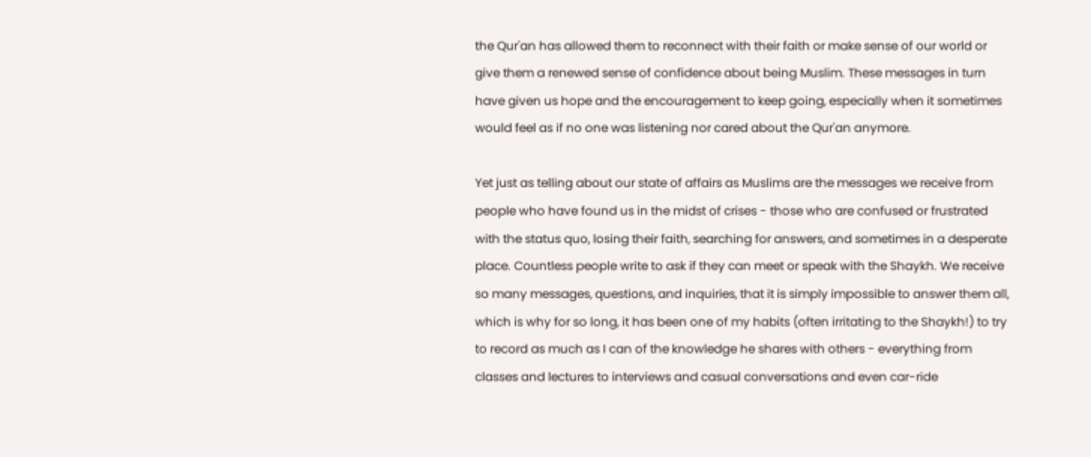the Qur'an has allowed them to reconnect with their faith or make sense of our world or give them a renewed sense of confidence about being Muslim. These messages in turn have given us hope and the encouragement to keep going, especially when it sometimes would feel as if no one was listening nor cared about the Qur'an anymore.

Yet just as telling about our state of affairs as Muslims are the messages we receive from people who have found us in the midst of crises - those who are confused or frustrated with the status quo, losing their faith, searching for answers, and sometimes in a desperate place. Countless people write to ask if they can meet or speak with the Shaykh. We receive so many messages, questions, and inquiries, that it is simply impossible to answer them all, which is why for so long, it has been one of my habits (often irritating to the Shaykh!) to try to record as much as I can of the knowledge he shares with others - everything from classes and lectures to interviews and casual conversations and even car-ride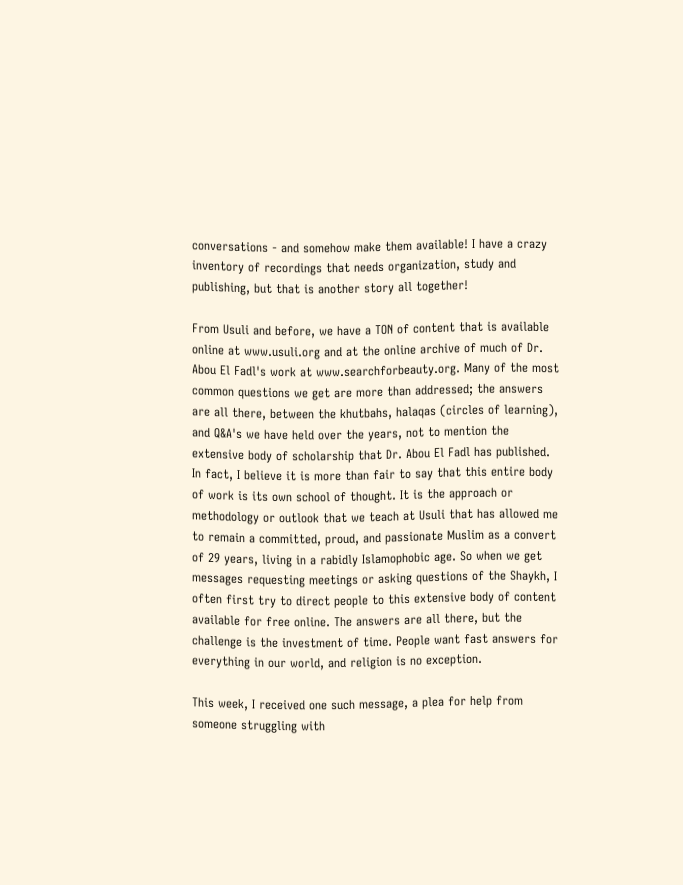conversations - and somehow make them available! I have a crazy inventory of recordings that needs organization, study and publishing, but that is another story all together!

From Usuli and before, we have a TON of content that is available online at www.usuli.org and at the online archive of much of Dr. Abou El Fadl's work at www.searchforbeauty.org. Many of the most common questions we get are more than addressed; the answers are all there, between the khutbahs, halaqas (circles of learning), and Q&A's we have held over the years, not to mention the extensive body of scholarship that Dr. Abou El Fadl has published. In fact, I believe it is more than fair to say that this entire body of work is its own school of thought. It is the approach or methodology or outlook that we teach at Usuli that has allowed me to remain a committed, proud, and passionate Muslim as a convert of 29 years, living in a rabidly Islamophobic age. So when we get messages requesting meetings or asking questions of the Shaykh, I often first try to direct people to this extensive body of content available for free online. The answers are all there, but the challenge is the investment of time. People want fast answers for everything in our world, and religion is no exception.

This week, I received one such message, a plea for help from someone struggling with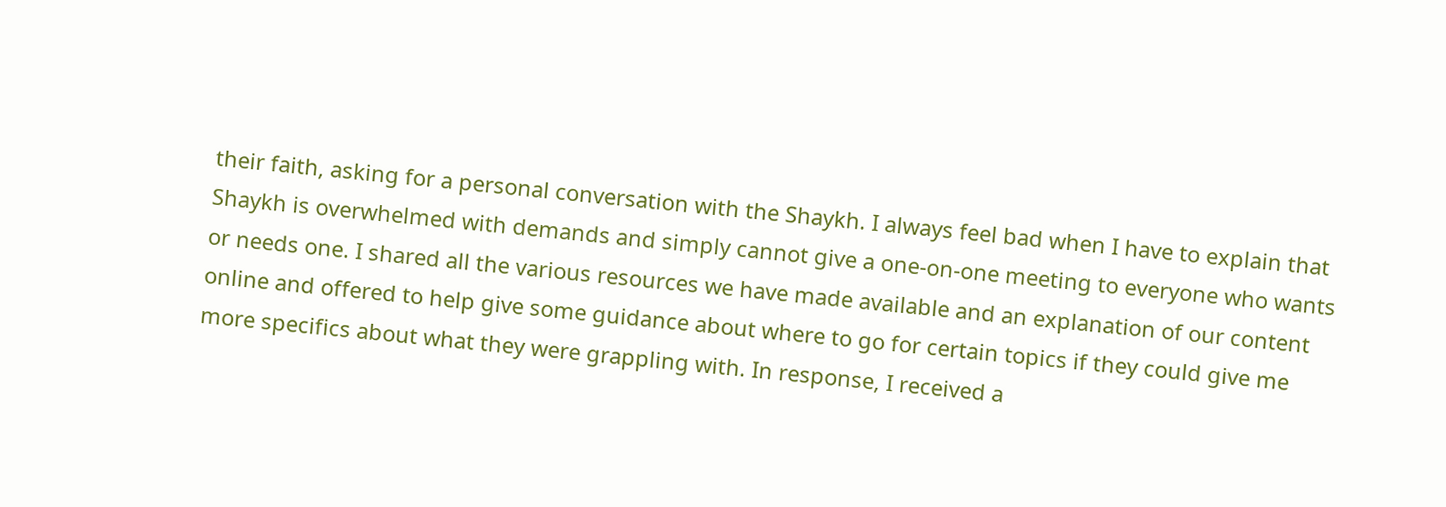their faith, asking for a personal conversation with the Shaykh. I always feel bad when I have to explain that Shaykh is overwhelmed with demands and simply cannot give a one-on-one meeting to everyone who wants or needs one. I shared all the various resources we have made available and an explanation of our content online and offered to help give some guidance about where to go for certain topics if they could give me more specifics about what they were grappling with. In response, I received a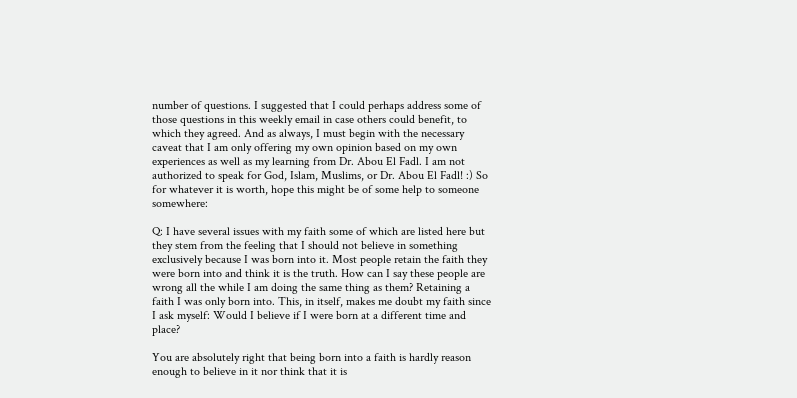number of questions. I suggested that I could perhaps address some of those questions in this weekly email in case others could benefit, to which they agreed. And as always, I must begin with the necessary caveat that I am only offering my own opinion based on my own experiences as well as my learning from Dr. Abou El Fadl. I am not authorized to speak for God, Islam, Muslims, or Dr. Abou El Fadl! :) So for whatever it is worth, hope this might be of some help to someone somewhere:

Q: I have several issues with my faith some of which are listed here but they stem from the feeling that I should not believe in something exclusively because I was born into it. Most people retain the faith they were born into and think it is the truth. How can I say these people are wrong all the while I am doing the same thing as them? Retaining a faith I was only born into. This, in itself, makes me doubt my faith since I ask myself: Would I believe if I were born at a different time and place?

You are absolutely right that being born into a faith is hardly reason enough to believe in it nor think that it is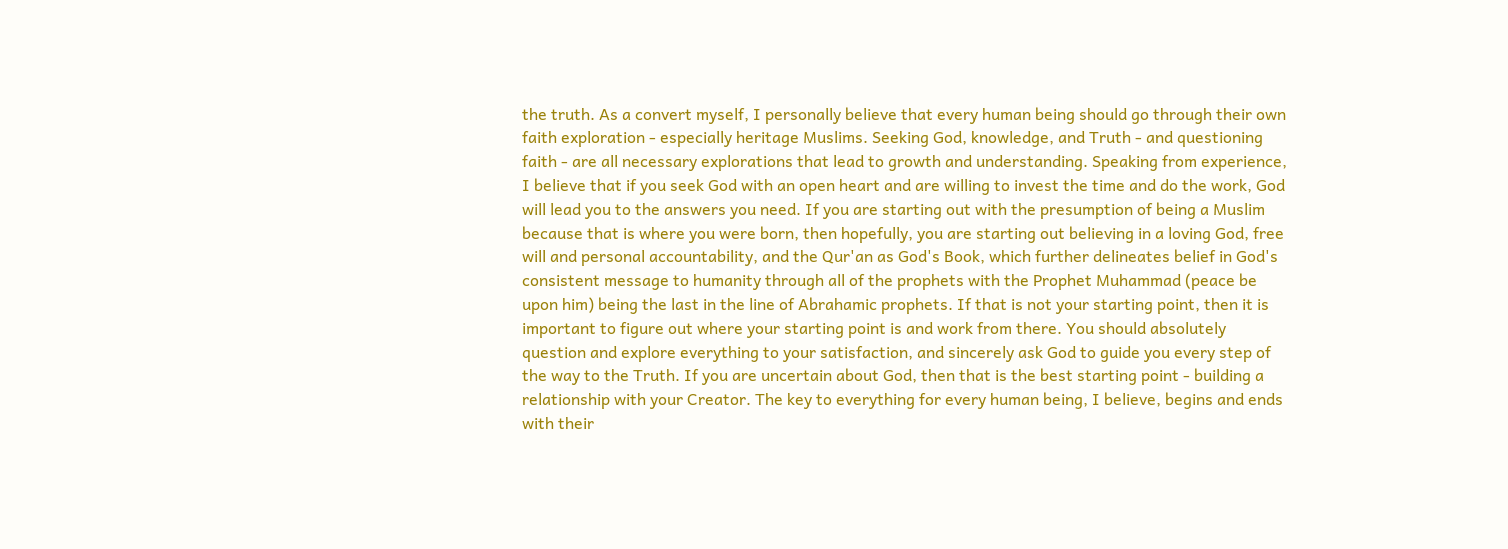the truth. As a convert myself, I personally believe that every human being should go through their own faith exploration - especially heritage Muslims. Seeking God, knowledge, and Truth - and questioning faith - are all necessary explorations that lead to growth and understanding. Speaking from experience, I believe that if you seek God with an open heart and are willing to invest the time and do the work, God will lead you to the answers you need. If you are starting out with the presumption of being a Muslim because that is where you were born, then hopefully, you are starting out believing in a loving God, free will and personal accountability, and the Qur'an as God's Book, which further delineates belief in God's consistent message to humanity through all of the prophets with the Prophet Muhammad (peace be upon him) being the last in the line of Abrahamic prophets. If that is not your starting point, then it is important to figure out where your starting point is and work from there. You should absolutely question and explore everything to your satisfaction, and sincerely ask God to guide you every step of the way to the Truth. If you are uncertain about God, then that is the best starting point - building a relationship with your Creator. The key to everything for every human being, I believe, begins and ends with their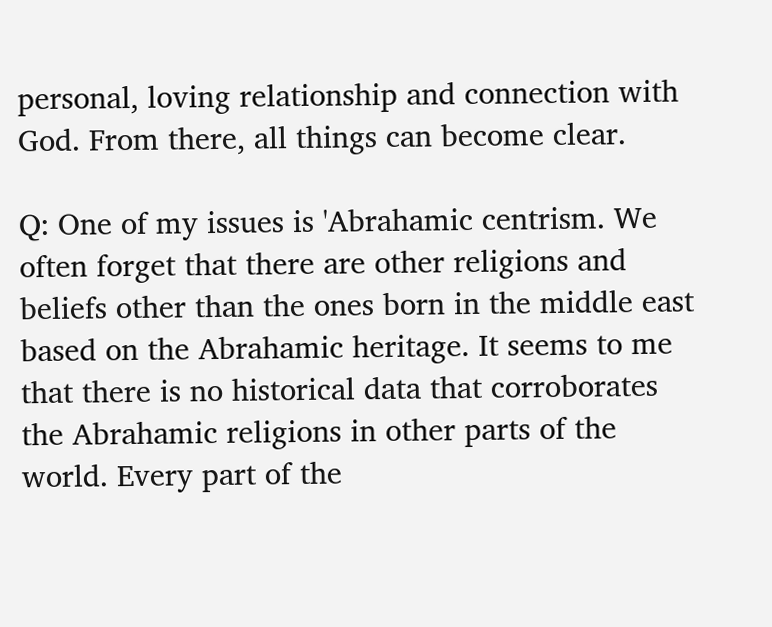personal, loving relationship and connection with God. From there, all things can become clear.

Q: One of my issues is 'Abrahamic centrism. We often forget that there are other religions and beliefs other than the ones born in the middle east based on the Abrahamic heritage. It seems to me that there is no historical data that corroborates the Abrahamic religions in other parts of the world. Every part of the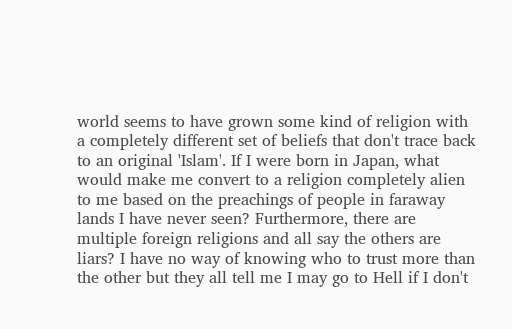world seems to have grown some kind of religion with a completely different set of beliefs that don't trace back to an original 'Islam'. If I were born in Japan, what would make me convert to a religion completely alien to me based on the preachings of people in faraway lands I have never seen? Furthermore, there are multiple foreign religions and all say the others are liars? I have no way of knowing who to trust more than the other but they all tell me I may go to Hell if I don't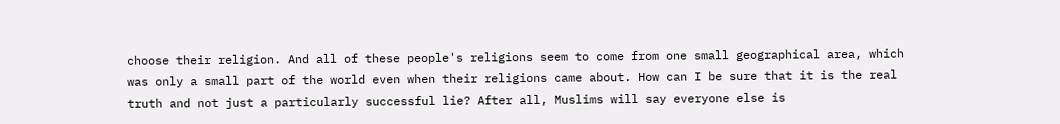choose their religion. And all of these people's religions seem to come from one small geographical area, which was only a small part of the world even when their religions came about. How can I be sure that it is the real truth and not just a particularly successful lie? After all, Muslims will say everyone else is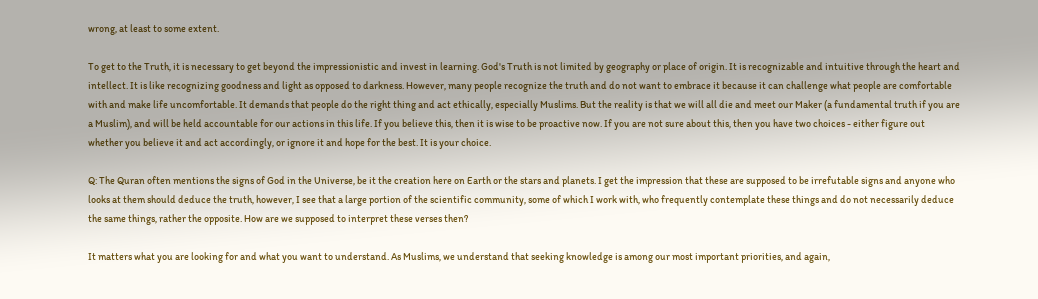wrong, at least to some extent.

To get to the Truth, it is necessary to get beyond the impressionistic and invest in learning. God's Truth is not limited by geography or place of origin. It is recognizable and intuitive through the heart and intellect. It is like recognizing goodness and light as opposed to darkness. However, many people recognize the truth and do not want to embrace it because it can challenge what people are comfortable with and make life uncomfortable. It demands that people do the right thing and act ethically, especially Muslims. But the reality is that we will all die and meet our Maker (a fundamental truth if you are a Muslim), and will be held accountable for our actions in this life. If you believe this, then it is wise to be proactive now. If you are not sure about this, then you have two choices - either figure out whether you believe it and act accordingly, or ignore it and hope for the best. It is your choice.

Q: The Quran often mentions the signs of God in the Universe, be it the creation here on Earth or the stars and planets. I get the impression that these are supposed to be irrefutable signs and anyone who looks at them should deduce the truth, however, I see that a large portion of the scientific community, some of which I work with, who frequently contemplate these things and do not necessarily deduce the same things, rather the opposite. How are we supposed to interpret these verses then?

It matters what you are looking for and what you want to understand. As Muslims, we understand that seeking knowledge is among our most important priorities, and again,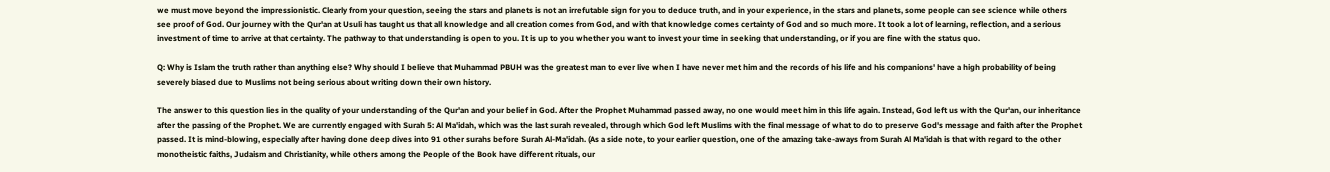we must move beyond the impressionistic. Clearly from your question, seeing the stars and planets is not an irrefutable sign for you to deduce truth, and in your experience, in the stars and planets, some people can see science while others see proof of God. Our journey with the Qur'an at Usuli has taught us that all knowledge and all creation comes from God, and with that knowledge comes certainty of God and so much more. It took a lot of learning, reflection, and a serious investment of time to arrive at that certainty. The pathway to that understanding is open to you. It is up to you whether you want to invest your time in seeking that understanding, or if you are fine with the status quo.

Q: Why is Islam the truth rather than anything else? Why should I believe that Muhammad PBUH was the greatest man to ever live when I have never met him and the records of his life and his companions' have a high probability of being severely biased due to Muslims not being serious about writing down their own history.

The answer to this question lies in the quality of your understanding of the Qur'an and your belief in God. After the Prophet Muhammad passed away, no one would meet him in this life again. Instead, God left us with the Qur'an, our inheritance after the passing of the Prophet. We are currently engaged with Surah 5: Al Ma'idah, which was the last surah revealed, through which God left Muslims with the final message of what to do to preserve God's message and faith after the Prophet passed. It is mind-blowing, especially after having done deep dives into 91 other surahs before Surah Al-Ma'idah. (As a side note, to your earlier question, one of the amazing take-aways from Surah Al Ma'idah is that with regard to the other monotheistic faiths, Judaism and Christianity, while others among the People of the Book have different rituals, our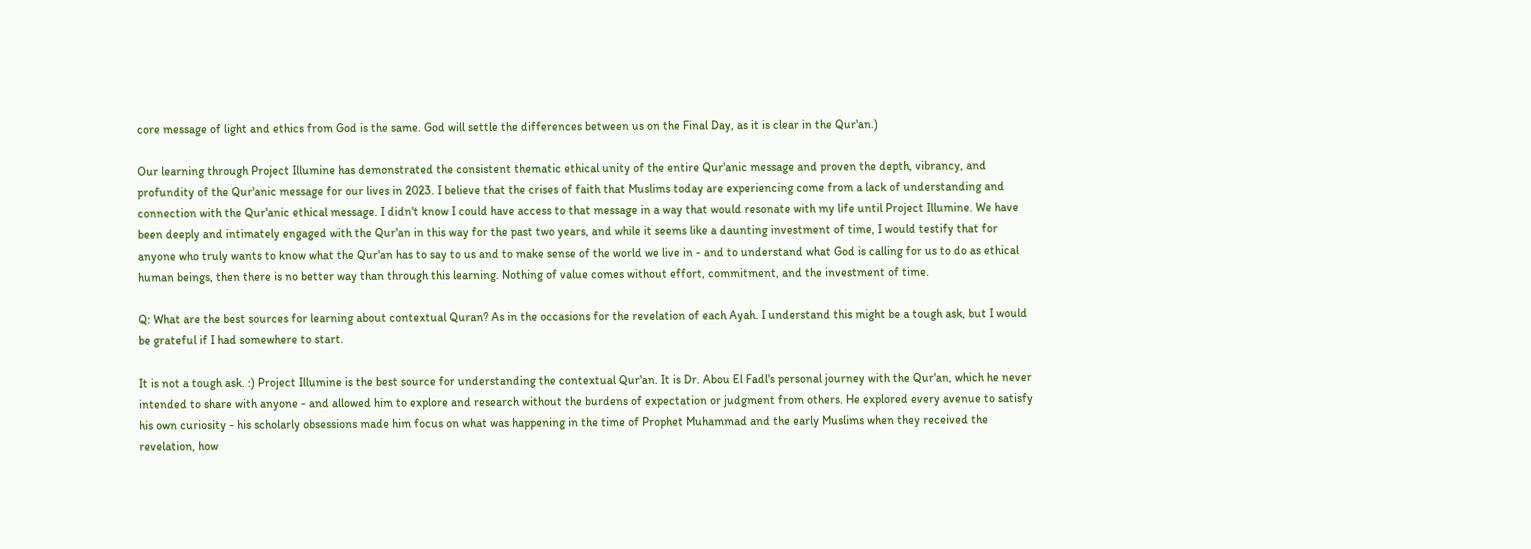core message of light and ethics from God is the same. God will settle the differences between us on the Final Day, as it is clear in the Qur'an.)

Our learning through Project Illumine has demonstrated the consistent thematic ethical unity of the entire Qur'anic message and proven the depth, vibrancy, and profundity of the Qur'anic message for our lives in 2023. I believe that the crises of faith that Muslims today are experiencing come from a lack of understanding and connection with the Qur'anic ethical message. I didn't know I could have access to that message in a way that would resonate with my life until Project Illumine. We have been deeply and intimately engaged with the Qur'an in this way for the past two years, and while it seems like a daunting investment of time, I would testify that for anyone who truly wants to know what the Qur'an has to say to us and to make sense of the world we live in - and to understand what God is calling for us to do as ethical human beings, then there is no better way than through this learning. Nothing of value comes without effort, commitment, and the investment of time.

Q: What are the best sources for learning about contextual Quran? As in the occasions for the revelation of each Ayah. I understand this might be a tough ask, but I would be grateful if I had somewhere to start.

It is not a tough ask. :) Project Illumine is the best source for understanding the contextual Qur'an. It is Dr. Abou El Fadl's personal journey with the Qur'an, which he never intended to share with anyone - and allowed him to explore and research without the burdens of expectation or judgment from others. He explored every avenue to satisfy his own curiosity - his scholarly obsessions made him focus on what was happening in the time of Prophet Muhammad and the early Muslims when they received the revelation, how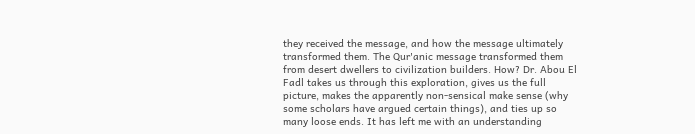they received the message, and how the message ultimately transformed them. The Qur'anic message transformed them from desert dwellers to civilization builders. How? Dr. Abou El Fadl takes us through this exploration, gives us the full picture, makes the apparently non-sensical make sense (why some scholars have argued certain things), and ties up so many loose ends. It has left me with an understanding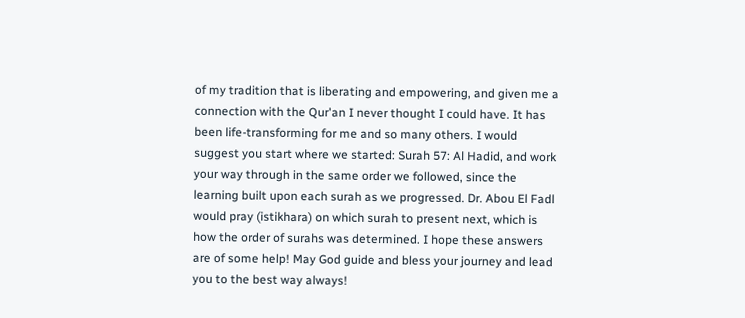of my tradition that is liberating and empowering, and given me a connection with the Qur'an I never thought I could have. It has been life-transforming for me and so many others. I would suggest you start where we started: Surah 57: Al Hadid, and work your way through in the same order we followed, since the learning built upon each surah as we progressed. Dr. Abou El Fadl would pray (istikhara) on which surah to present next, which is how the order of surahs was determined. I hope these answers are of some help! May God guide and bless your journey and lead you to the best way always!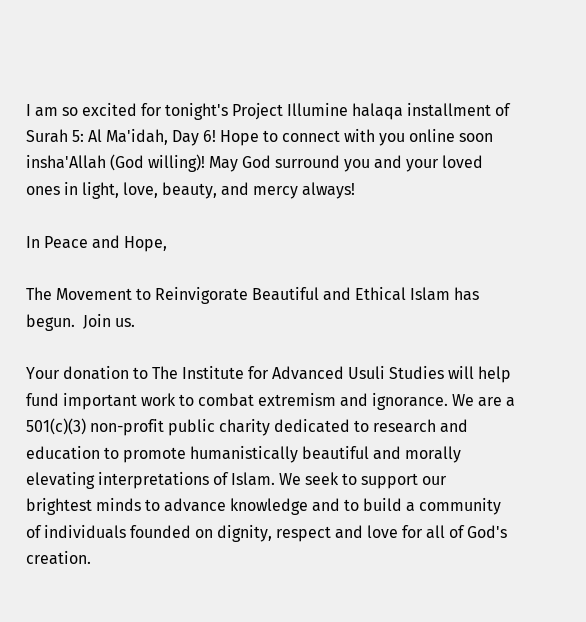I am so excited for tonight's Project Illumine halaqa installment of Surah 5: Al Ma'idah, Day 6! Hope to connect with you online soon insha'Allah (God willing)! May God surround you and your loved ones in light, love, beauty, and mercy always!

In Peace and Hope,

The Movement to Reinvigorate Beautiful and Ethical Islam has begun.  Join us.

Your donation to The Institute for Advanced Usuli Studies will help fund important work to combat extremism and ignorance. We are a 501(c)(3) non-profit public charity dedicated to research and education to promote humanistically beautiful and morally elevating interpretations of Islam. We seek to support our brightest minds to advance knowledge and to build a community of individuals founded on dignity, respect and love for all of God's creation.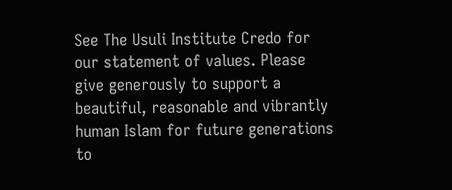See The Usuli Institute Credo for our statement of values. Please give generously to support a beautiful, reasonable and vibrantly human Islam for future generations to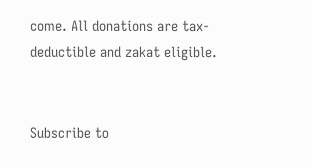come. All donations are tax-deductible and zakat eligible.


Subscribe to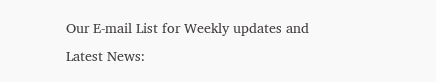Our E-mail List for Weekly updates and Latest News: